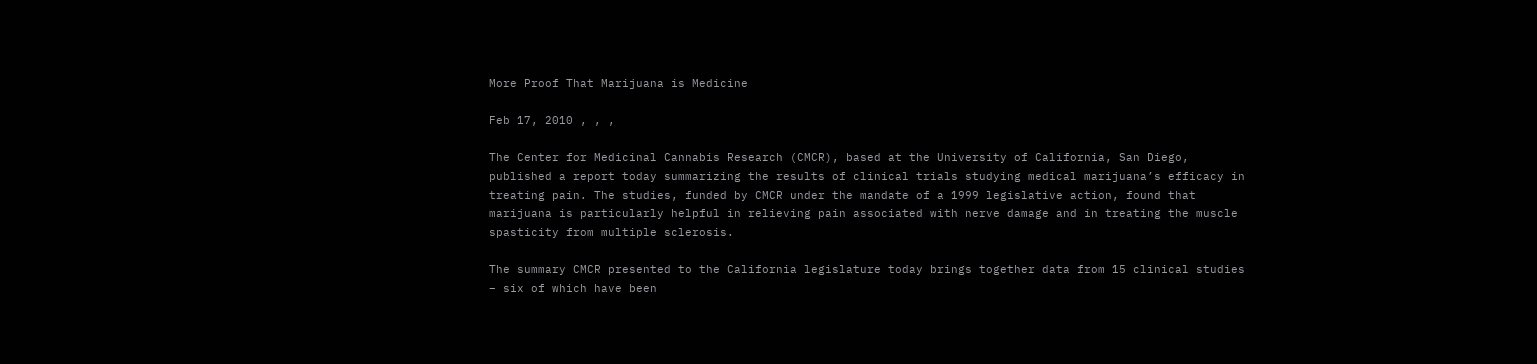More Proof That Marijuana is Medicine

Feb 17, 2010 , , ,

The Center for Medicinal Cannabis Research (CMCR), based at the University of California, San Diego, published a report today summarizing the results of clinical trials studying medical marijuana’s efficacy in treating pain. The studies, funded by CMCR under the mandate of a 1999 legislative action, found that marijuana is particularly helpful in relieving pain associated with nerve damage and in treating the muscle spasticity from multiple sclerosis.

The summary CMCR presented to the California legislature today brings together data from 15 clinical studies – six of which have been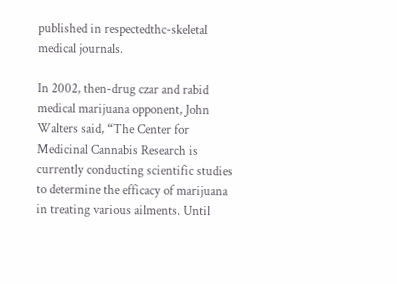published in respectedthc-skeletal medical journals.

In 2002, then-drug czar and rabid medical marijuana opponent, John Walters said, “The Center for Medicinal Cannabis Research is currently conducting scientific studies to determine the efficacy of marijuana in treating various ailments. Until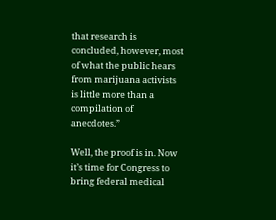that research is concluded, however, most of what the public hears from marijuana activists is little more than a compilation of anecdotes.”

Well, the proof is in. Now it’s time for Congress to bring federal medical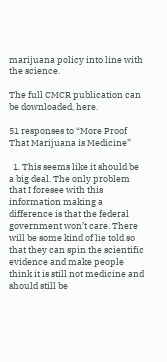marijuana policy into line with the science.

The full CMCR publication can be downloaded, here.

51 responses to “More Proof That Marijuana is Medicine”

  1. This seems like it should be a big deal. The only problem that I foresee with this information making a difference is that the federal government won’t care. There will be some kind of lie told so that they can spin the scientific evidence and make people think it is still not medicine and should still be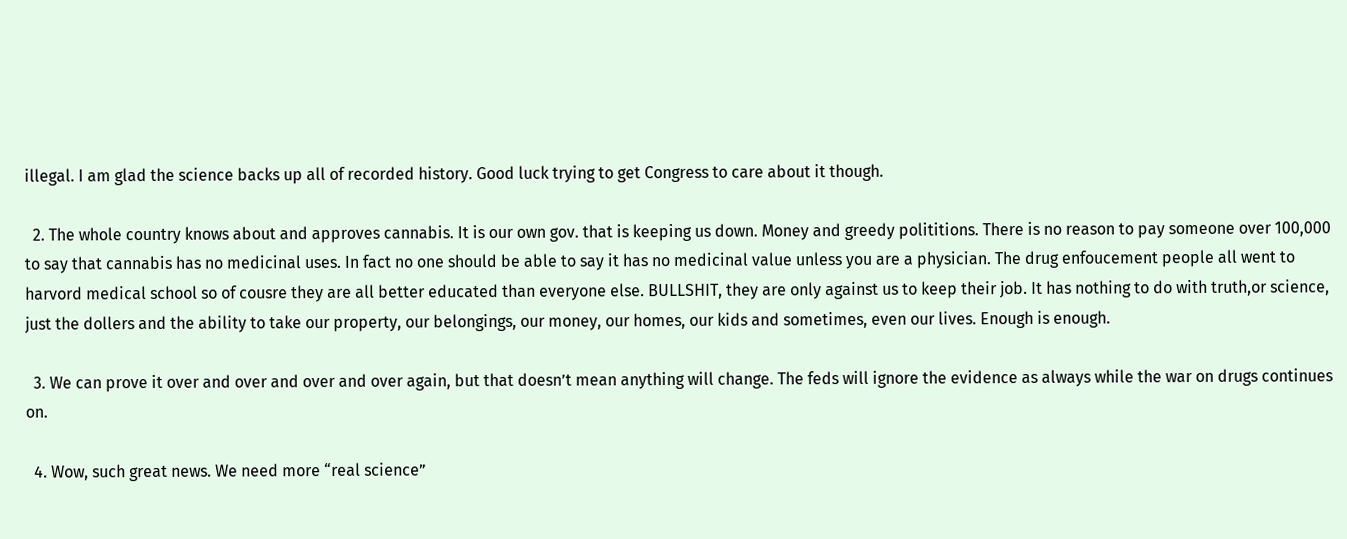illegal. I am glad the science backs up all of recorded history. Good luck trying to get Congress to care about it though.

  2. The whole country knows about and approves cannabis. It is our own gov. that is keeping us down. Money and greedy polititions. There is no reason to pay someone over 100,000 to say that cannabis has no medicinal uses. In fact no one should be able to say it has no medicinal value unless you are a physician. The drug enfoucement people all went to harvord medical school so of cousre they are all better educated than everyone else. BULLSHIT, they are only against us to keep their job. It has nothing to do with truth,or science, just the dollers and the ability to take our property, our belongings, our money, our homes, our kids and sometimes, even our lives. Enough is enough.

  3. We can prove it over and over and over and over again, but that doesn’t mean anything will change. The feds will ignore the evidence as always while the war on drugs continues on.

  4. Wow, such great news. We need more “real science”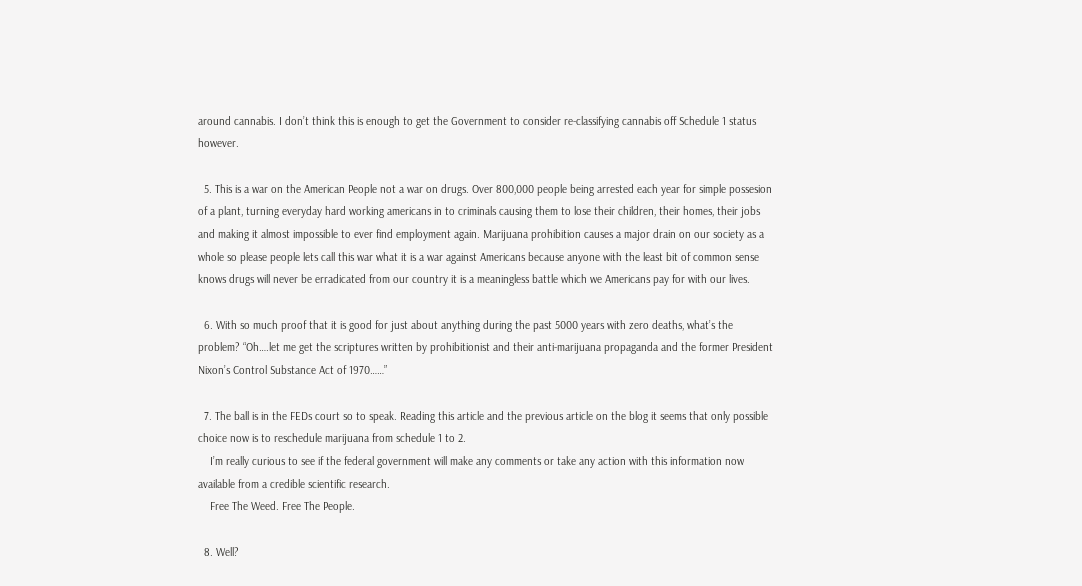around cannabis. I don’t think this is enough to get the Government to consider re-classifying cannabis off Schedule 1 status however.

  5. This is a war on the American People not a war on drugs. Over 800,000 people being arrested each year for simple possesion of a plant, turning everyday hard working americans in to criminals causing them to lose their children, their homes, their jobs and making it almost impossible to ever find employment again. Marijuana prohibition causes a major drain on our society as a whole so please people lets call this war what it is a war against Americans because anyone with the least bit of common sense knows drugs will never be erradicated from our country it is a meaningless battle which we Americans pay for with our lives.

  6. With so much proof that it is good for just about anything during the past 5000 years with zero deaths, what’s the problem? “Oh….let me get the scriptures written by prohibitionist and their anti-marijuana propaganda and the former President Nixon’s Control Substance Act of 1970……”

  7. The ball is in the FEDs court so to speak. Reading this article and the previous article on the blog it seems that only possible choice now is to reschedule marijuana from schedule 1 to 2.
    I’m really curious to see if the federal government will make any comments or take any action with this information now available from a credible scientific research.
    Free The Weed. Free The People.

  8. Well?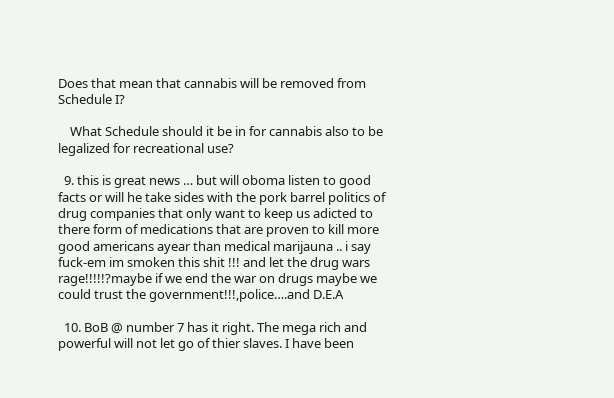Does that mean that cannabis will be removed from Schedule I?

    What Schedule should it be in for cannabis also to be legalized for recreational use?

  9. this is great news … but will oboma listen to good facts or will he take sides with the pork barrel politics of drug companies that only want to keep us adicted to there form of medications that are proven to kill more good americans ayear than medical marijauna .. i say fuck-em im smoken this shit !!! and let the drug wars rage!!!!!?maybe if we end the war on drugs maybe we could trust the government!!!,police….and D.E.A

  10. BoB @ number 7 has it right. The mega rich and powerful will not let go of thier slaves. I have been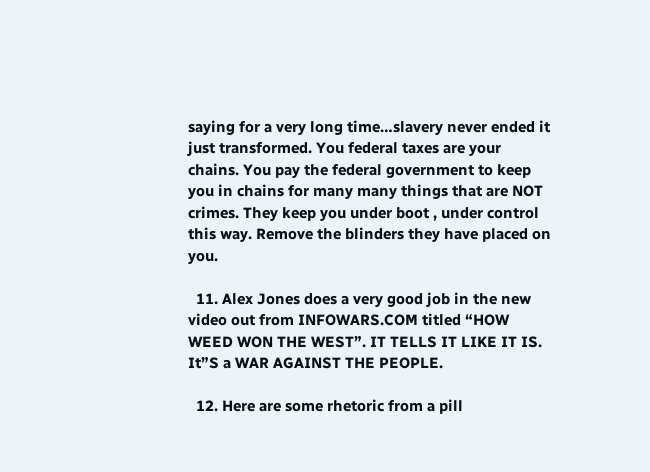saying for a very long time…slavery never ended it just transformed. You federal taxes are your chains. You pay the federal government to keep you in chains for many many things that are NOT crimes. They keep you under boot , under control this way. Remove the blinders they have placed on you.

  11. Alex Jones does a very good job in the new video out from INFOWARS.COM titled “HOW WEED WON THE WEST”. IT TELLS IT LIKE IT IS. It”S a WAR AGAINST THE PEOPLE.

  12. Here are some rhetoric from a pill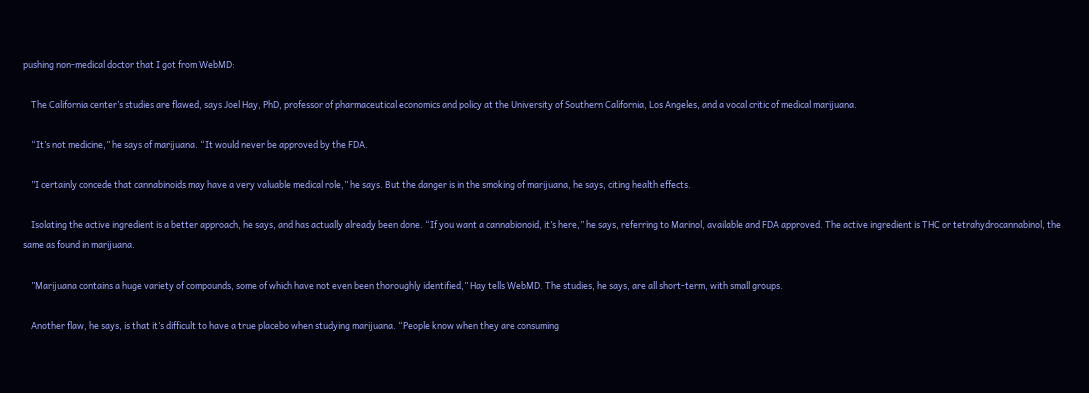pushing non-medical doctor that I got from WebMD:

    The California center’s studies are flawed, says Joel Hay, PhD, professor of pharmaceutical economics and policy at the University of Southern California, Los Angeles, and a vocal critic of medical marijuana.

    “It’s not medicine,” he says of marijuana. “It would never be approved by the FDA.

    ”I certainly concede that cannabinoids may have a very valuable medical role,” he says. But the danger is in the smoking of marijuana, he says, citing health effects.

    Isolating the active ingredient is a better approach, he says, and has actually already been done. “If you want a cannabionoid, it’s here,” he says, referring to Marinol, available and FDA approved. The active ingredient is THC or tetrahydrocannabinol, the same as found in marijuana.

    ”Marijuana contains a huge variety of compounds, some of which have not even been thoroughly identified,” Hay tells WebMD. The studies, he says, are all short-term, with small groups.

    Another flaw, he says, is that it’s difficult to have a true placebo when studying marijuana. “People know when they are consuming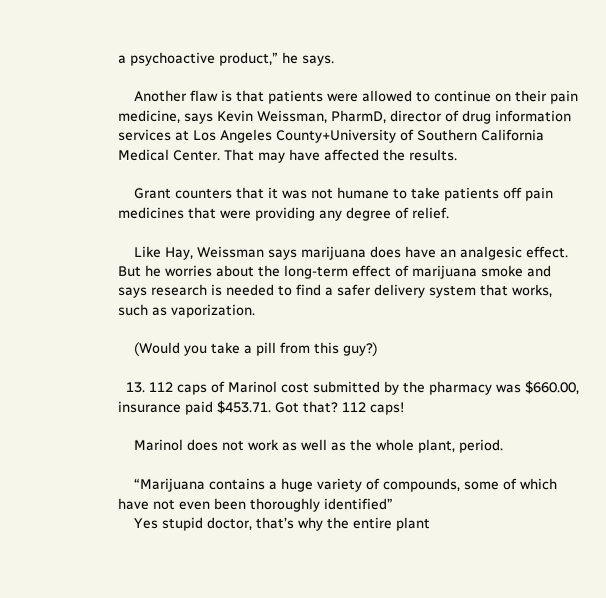a psychoactive product,” he says.

    Another flaw is that patients were allowed to continue on their pain medicine, says Kevin Weissman, PharmD, director of drug information services at Los Angeles County+University of Southern California Medical Center. That may have affected the results.

    Grant counters that it was not humane to take patients off pain medicines that were providing any degree of relief.

    Like Hay, Weissman says marijuana does have an analgesic effect. But he worries about the long-term effect of marijuana smoke and says research is needed to find a safer delivery system that works, such as vaporization.

    (Would you take a pill from this guy?)

  13. 112 caps of Marinol cost submitted by the pharmacy was $660.00, insurance paid $453.71. Got that? 112 caps!

    Marinol does not work as well as the whole plant, period.

    “Marijuana contains a huge variety of compounds, some of which have not even been thoroughly identified”
    Yes stupid doctor, that’s why the entire plant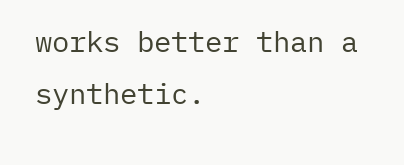works better than a synthetic.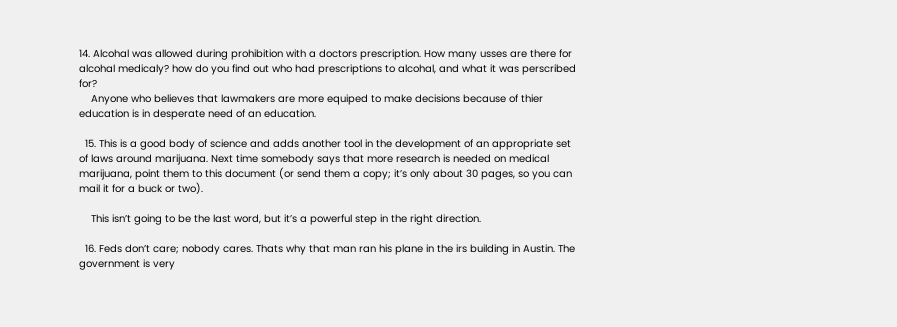14. Alcohal was allowed during prohibition with a doctors prescription. How many usses are there for alcohal medicaly? how do you find out who had prescriptions to alcohal, and what it was perscribed for?
    Anyone who believes that lawmakers are more equiped to make decisions because of thier education is in desperate need of an education.

  15. This is a good body of science and adds another tool in the development of an appropriate set of laws around marijuana. Next time somebody says that more research is needed on medical marijuana, point them to this document (or send them a copy; it’s only about 30 pages, so you can mail it for a buck or two).

    This isn’t going to be the last word, but it’s a powerful step in the right direction.

  16. Feds don’t care; nobody cares. Thats why that man ran his plane in the irs building in Austin. The government is very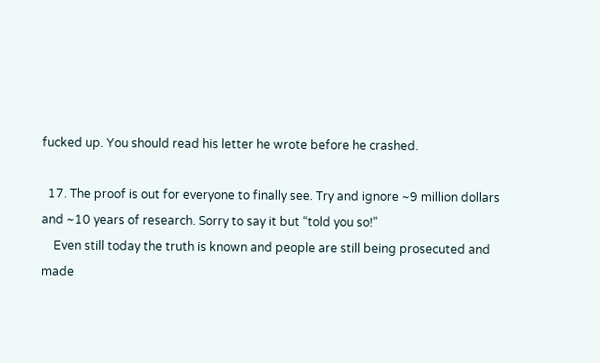fucked up. You should read his letter he wrote before he crashed.

  17. The proof is out for everyone to finally see. Try and ignore ~9 million dollars and ~10 years of research. Sorry to say it but “told you so!”
    Even still today the truth is known and people are still being prosecuted and made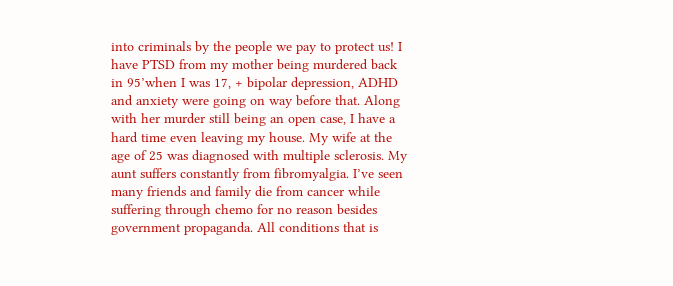into criminals by the people we pay to protect us! I have PTSD from my mother being murdered back in 95’when I was 17, + bipolar depression, ADHD and anxiety were going on way before that. Along with her murder still being an open case, I have a hard time even leaving my house. My wife at the age of 25 was diagnosed with multiple sclerosis. My aunt suffers constantly from fibromyalgia. I’ve seen many friends and family die from cancer while suffering through chemo for no reason besides government propaganda. All conditions that is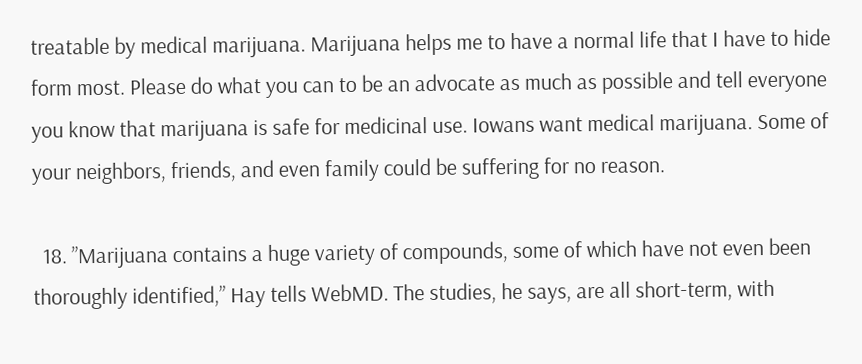treatable by medical marijuana. Marijuana helps me to have a normal life that I have to hide form most. Please do what you can to be an advocate as much as possible and tell everyone you know that marijuana is safe for medicinal use. Iowans want medical marijuana. Some of your neighbors, friends, and even family could be suffering for no reason.

  18. ”Marijuana contains a huge variety of compounds, some of which have not even been thoroughly identified,” Hay tells WebMD. The studies, he says, are all short-term, with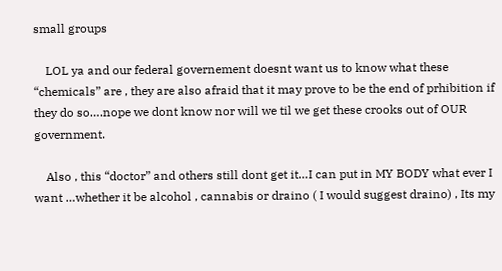small groups

    LOL ya and our federal governement doesnt want us to know what these “chemicals” are , they are also afraid that it may prove to be the end of prhibition if they do so….nope we dont know nor will we til we get these crooks out of OUR government.

    Also , this “doctor” and others still dont get it…I can put in MY BODY what ever I want …whether it be alcohol , cannabis or draino ( I would suggest draino) , Its my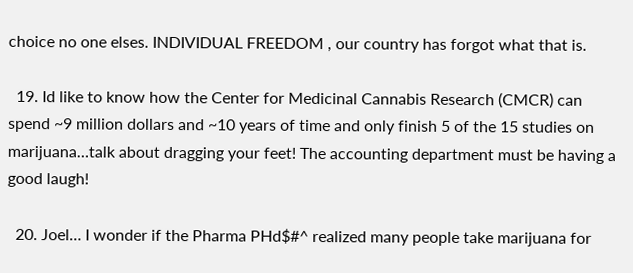choice no one elses. INDIVIDUAL FREEDOM , our country has forgot what that is.

  19. Id like to know how the Center for Medicinal Cannabis Research (CMCR) can spend ~9 million dollars and ~10 years of time and only finish 5 of the 15 studies on marijuana…talk about dragging your feet! The accounting department must be having a good laugh!

  20. Joel… I wonder if the Pharma PHd$#^ realized many people take marijuana for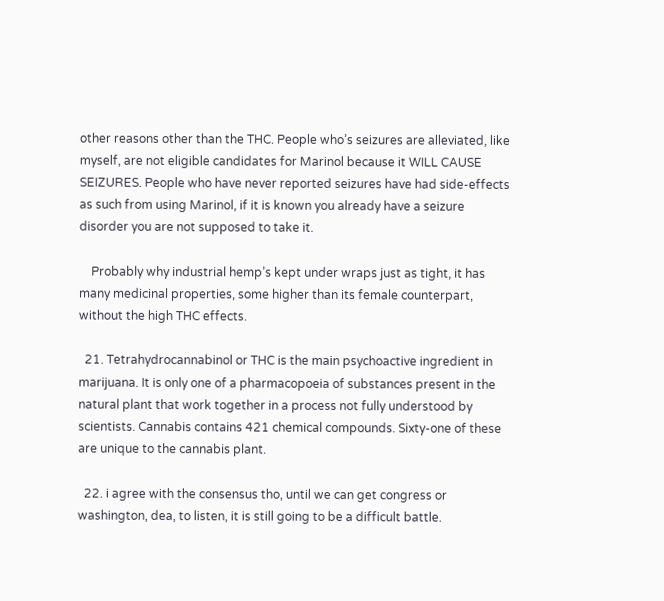other reasons other than the THC. People who’s seizures are alleviated, like myself, are not eligible candidates for Marinol because it WILL CAUSE SEIZURES. People who have never reported seizures have had side-effects as such from using Marinol, if it is known you already have a seizure disorder you are not supposed to take it.

    Probably why industrial hemp’s kept under wraps just as tight, it has many medicinal properties, some higher than its female counterpart, without the high THC effects.

  21. Tetrahydrocannabinol or THC is the main psychoactive ingredient in marijuana. It is only one of a pharmacopoeia of substances present in the natural plant that work together in a process not fully understood by scientists. Cannabis contains 421 chemical compounds. Sixty-one of these are unique to the cannabis plant.

  22. i agree with the consensus tho, until we can get congress or washington, dea, to listen, it is still going to be a difficult battle.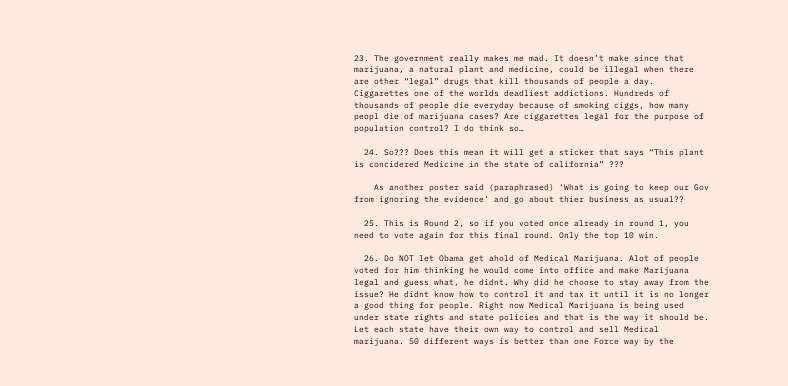23. The government really makes me mad. It doesn’t make since that marijuana, a natural plant and medicine, could be illegal when there are other “legal” drugs that kill thousands of people a day. Ciggarettes one of the worlds deadliest addictions. Hundreds of thousands of people die everyday because of smoking ciggs, how many peopl die of marijuana cases? Are ciggarettes legal for the purpose of population control? I do think so…

  24. So??? Does this mean it will get a sticker that says “This plant is concidered Medicine in the state of california” ???

    As another poster said (paraphrased) ‘What is going to keep our Gov from ignoring the evidence’ and go about thier business as usual??

  25. This is Round 2, so if you voted once already in round 1, you need to vote again for this final round. Only the top 10 win.

  26. Do NOT let Obama get ahold of Medical Marijuana. Alot of people voted for him thinking he would come into office and make Marijuana legal and guess what, he didnt. Why did he choose to stay away from the issue? He didnt know how to control it and tax it until it is no longer a good thing for people. Right now Medical Marijuana is being used under state rights and state policies and that is the way it should be. Let each state have their own way to control and sell Medical marijuana. 50 different ways is better than one Force way by the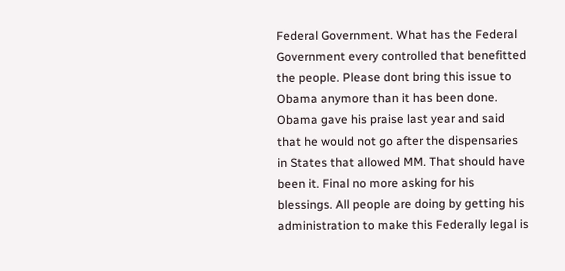Federal Government. What has the Federal Government every controlled that benefitted the people. Please dont bring this issue to Obama anymore than it has been done. Obama gave his praise last year and said that he would not go after the dispensaries in States that allowed MM. That should have been it. Final no more asking for his blessings. All people are doing by getting his administration to make this Federally legal is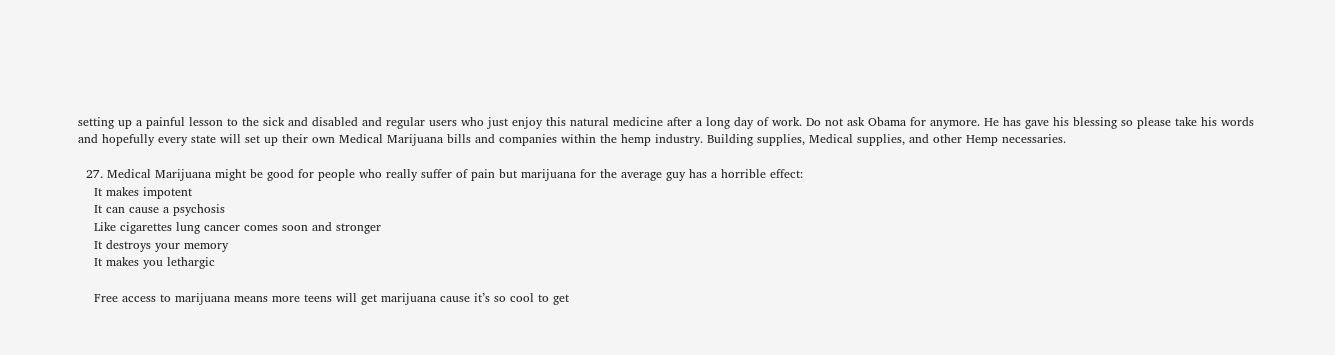setting up a painful lesson to the sick and disabled and regular users who just enjoy this natural medicine after a long day of work. Do not ask Obama for anymore. He has gave his blessing so please take his words and hopefully every state will set up their own Medical Marijuana bills and companies within the hemp industry. Building supplies, Medical supplies, and other Hemp necessaries.

  27. Medical Marijuana might be good for people who really suffer of pain but marijuana for the average guy has a horrible effect:
    It makes impotent
    It can cause a psychosis
    Like cigarettes lung cancer comes soon and stronger
    It destroys your memory
    It makes you lethargic

    Free access to marijuana means more teens will get marijuana cause it’s so cool to get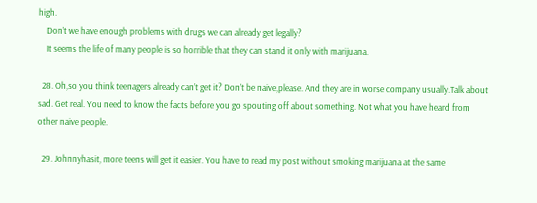high.
    Don’t we have enough problems with drugs we can already get legally?
    It seems the life of many people is so horrible that they can stand it only with marijuana.

  28. Oh,so you think teenagers already can’t get it? Don’t be naive,please. And they are in worse company usually.Talk about sad. Get real. You need to know the facts before you go spouting off about something. Not what you have heard from other naive people.

  29. Johnnyhasit, more teens will get it easier. You have to read my post without smoking marijuana at the same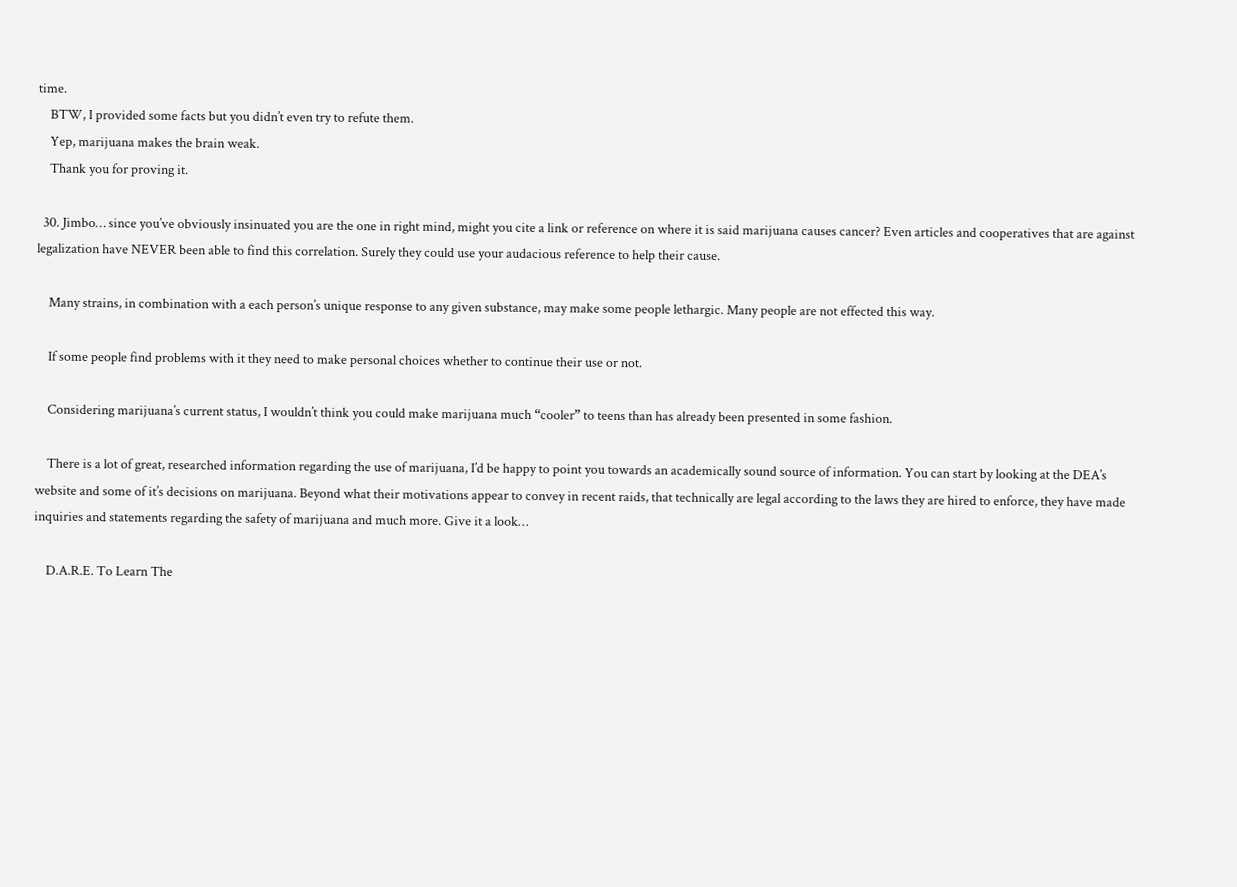time.
    BTW, I provided some facts but you didn’t even try to refute them.
    Yep, marijuana makes the brain weak.
    Thank you for proving it.

  30. Jimbo… since you’ve obviously insinuated you are the one in right mind, might you cite a link or reference on where it is said marijuana causes cancer? Even articles and cooperatives that are against legalization have NEVER been able to find this correlation. Surely they could use your audacious reference to help their cause.

    Many strains, in combination with a each person’s unique response to any given substance, may make some people lethargic. Many people are not effected this way.

    If some people find problems with it they need to make personal choices whether to continue their use or not.

    Considering marijuana’s current status, I wouldn’t think you could make marijuana much “cooler” to teens than has already been presented in some fashion.

    There is a lot of great, researched information regarding the use of marijuana, I’d be happy to point you towards an academically sound source of information. You can start by looking at the DEA’s website and some of it’s decisions on marijuana. Beyond what their motivations appear to convey in recent raids, that technically are legal according to the laws they are hired to enforce, they have made inquiries and statements regarding the safety of marijuana and much more. Give it a look…

    D.A.R.E. To Learn The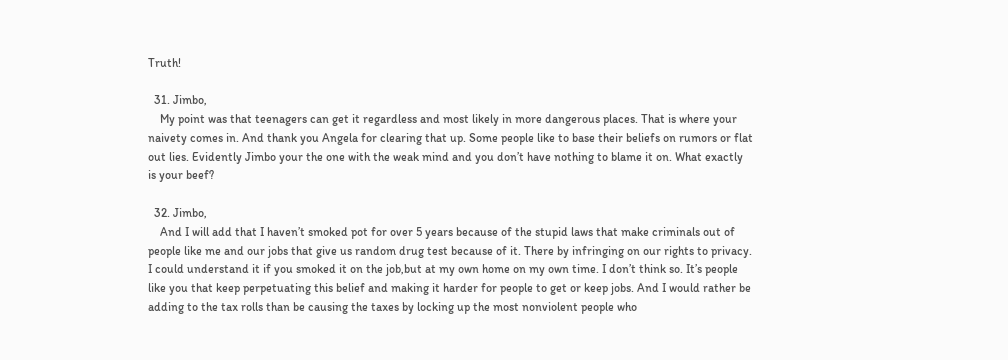Truth!

  31. Jimbo,
    My point was that teenagers can get it regardless and most likely in more dangerous places. That is where your naivety comes in. And thank you Angela for clearing that up. Some people like to base their beliefs on rumors or flat out lies. Evidently Jimbo your the one with the weak mind and you don’t have nothing to blame it on. What exactly is your beef?

  32. Jimbo,
    And I will add that I haven’t smoked pot for over 5 years because of the stupid laws that make criminals out of people like me and our jobs that give us random drug test because of it. There by infringing on our rights to privacy. I could understand it if you smoked it on the job,but at my own home on my own time. I don’t think so. It’s people like you that keep perpetuating this belief and making it harder for people to get or keep jobs. And I would rather be adding to the tax rolls than be causing the taxes by locking up the most nonviolent people who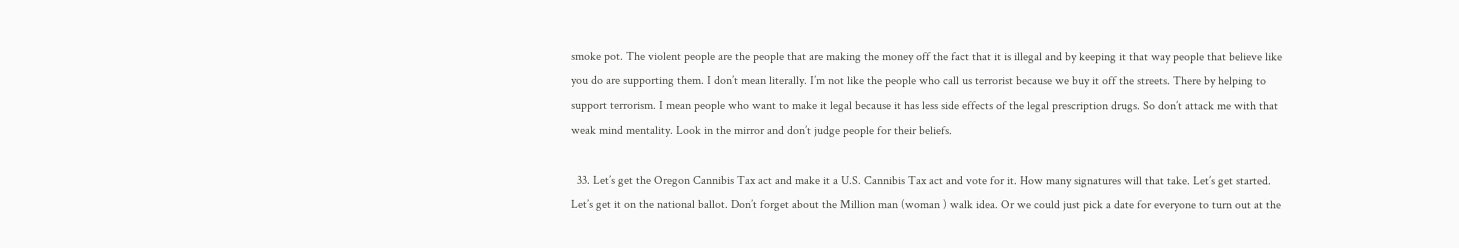smoke pot. The violent people are the people that are making the money off the fact that it is illegal and by keeping it that way people that believe like you do are supporting them. I don’t mean literally. I’m not like the people who call us terrorist because we buy it off the streets. There by helping to support terrorism. I mean people who want to make it legal because it has less side effects of the legal prescription drugs. So don’t attack me with that weak mind mentality. Look in the mirror and don’t judge people for their beliefs.

  33. Let’s get the Oregon Cannibis Tax act and make it a U.S. Cannibis Tax act and vote for it. How many signatures will that take. Let’s get started. Let’s get it on the national ballot. Don’t forget about the Million man (woman ) walk idea. Or we could just pick a date for everyone to turn out at the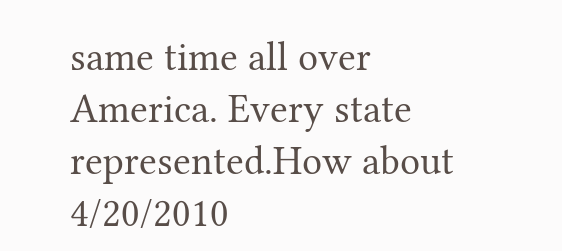same time all over America. Every state represented.How about 4/20/2010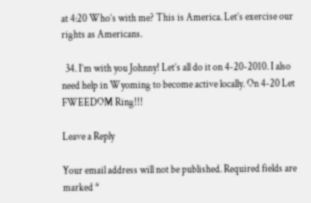at 4:20 Who’s with me? This is America. Let’s exercise our rights as Americans.

  34. I’m with you Johnny! Let’s all do it on 4-20-2010. I also need help in Wyoming to become active locally. On 4-20 Let FWEEDOM Ring!!!

Leave a Reply

Your email address will not be published. Required fields are marked *